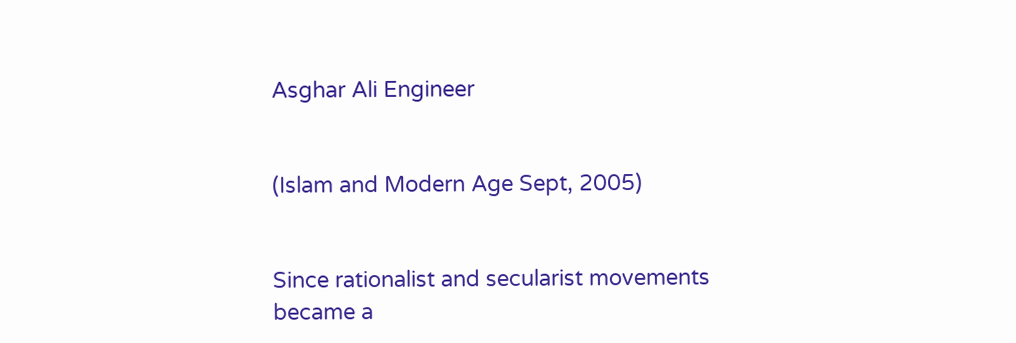Asghar Ali Engineer


(Islam and Modern Age Sept, 2005)


Since rationalist and secularist movements became a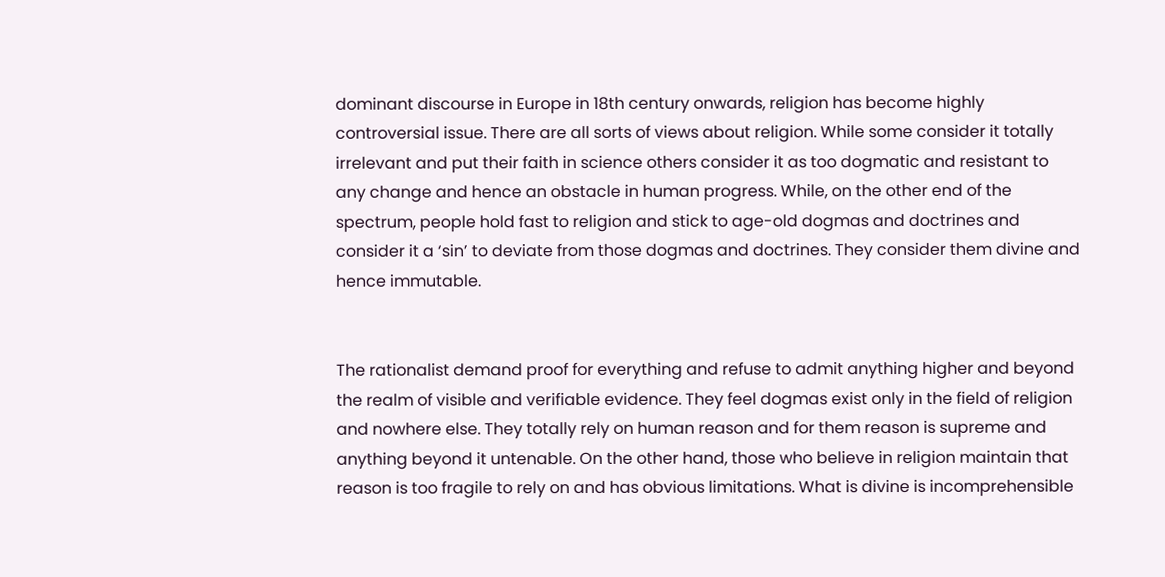dominant discourse in Europe in 18th century onwards, religion has become highly controversial issue. There are all sorts of views about religion. While some consider it totally irrelevant and put their faith in science others consider it as too dogmatic and resistant to any change and hence an obstacle in human progress. While, on the other end of the spectrum, people hold fast to religion and stick to age-old dogmas and doctrines and consider it a ‘sin’ to deviate from those dogmas and doctrines. They consider them divine and hence immutable.


The rationalist demand proof for everything and refuse to admit anything higher and beyond the realm of visible and verifiable evidence. They feel dogmas exist only in the field of religion and nowhere else. They totally rely on human reason and for them reason is supreme and anything beyond it untenable. On the other hand, those who believe in religion maintain that reason is too fragile to rely on and has obvious limitations. What is divine is incomprehensible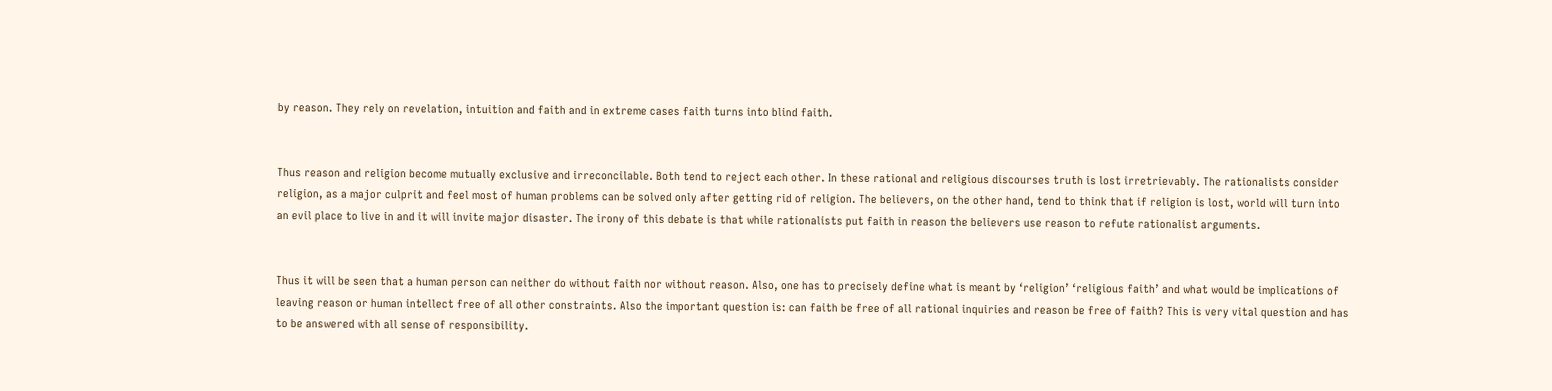by reason. They rely on revelation, intuition and faith and in extreme cases faith turns into blind faith.


Thus reason and religion become mutually exclusive and irreconcilable. Both tend to reject each other. In these rational and religious discourses truth is lost irretrievably. The rationalists consider religion, as a major culprit and feel most of human problems can be solved only after getting rid of religion. The believers, on the other hand, tend to think that if religion is lost, world will turn into an evil place to live in and it will invite major disaster. The irony of this debate is that while rationalists put faith in reason the believers use reason to refute rationalist arguments.


Thus it will be seen that a human person can neither do without faith nor without reason. Also, one has to precisely define what is meant by ‘religion’ ‘religious faith’ and what would be implications of leaving reason or human intellect free of all other constraints. Also the important question is: can faith be free of all rational inquiries and reason be free of faith? This is very vital question and has to be answered with all sense of responsibility.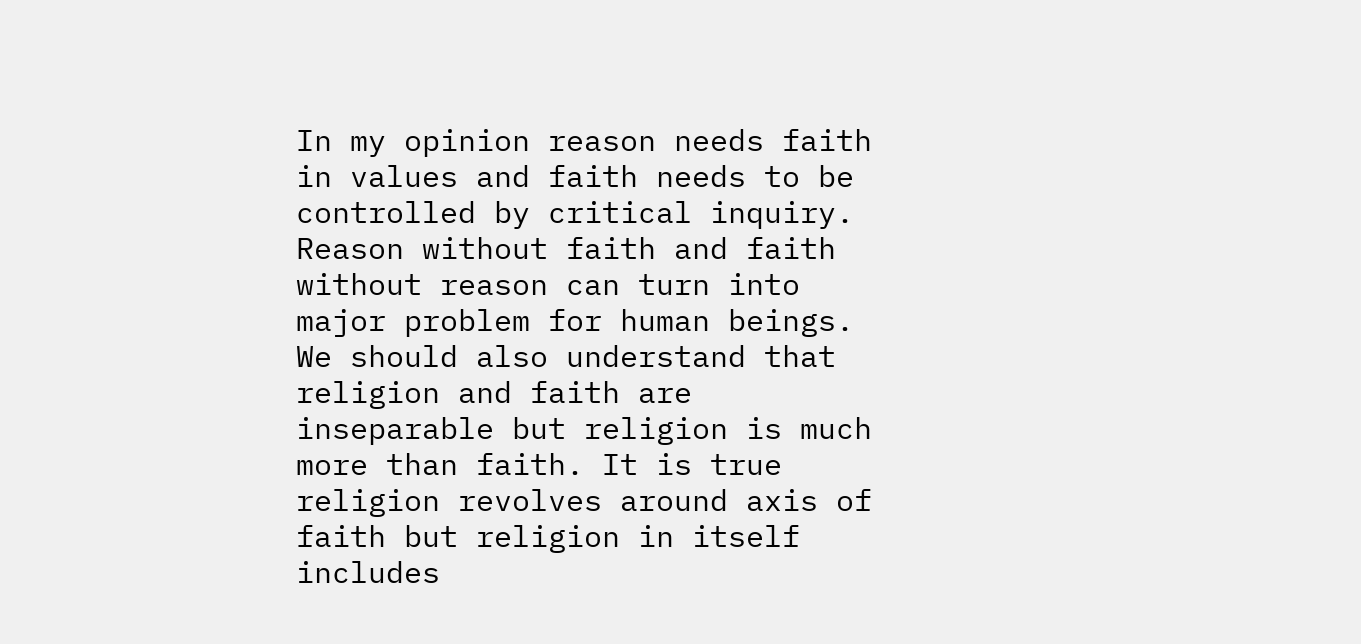In my opinion reason needs faith in values and faith needs to be controlled by critical inquiry. Reason without faith and faith without reason can turn into major problem for human beings.  We should also understand that religion and faith are inseparable but religion is much more than faith. It is true religion revolves around axis of faith but religion in itself includes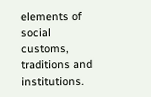elements of social customs, traditions and institutions.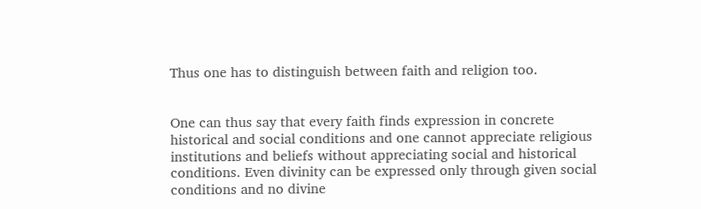Thus one has to distinguish between faith and religion too.


One can thus say that every faith finds expression in concrete historical and social conditions and one cannot appreciate religious institutions and beliefs without appreciating social and historical conditions. Even divinity can be expressed only through given social conditions and no divine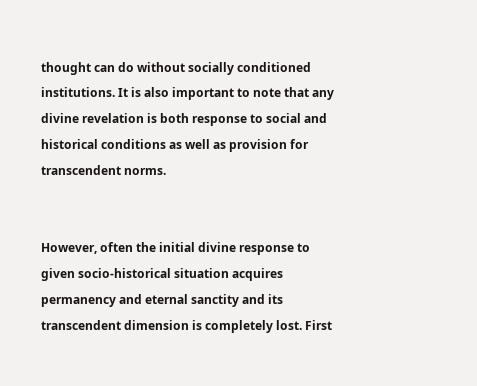thought can do without socially conditioned institutions. It is also important to note that any divine revelation is both response to social and historical conditions as well as provision for transcendent norms.


However, often the initial divine response to given socio-historical situation acquires permanency and eternal sanctity and its transcendent dimension is completely lost. First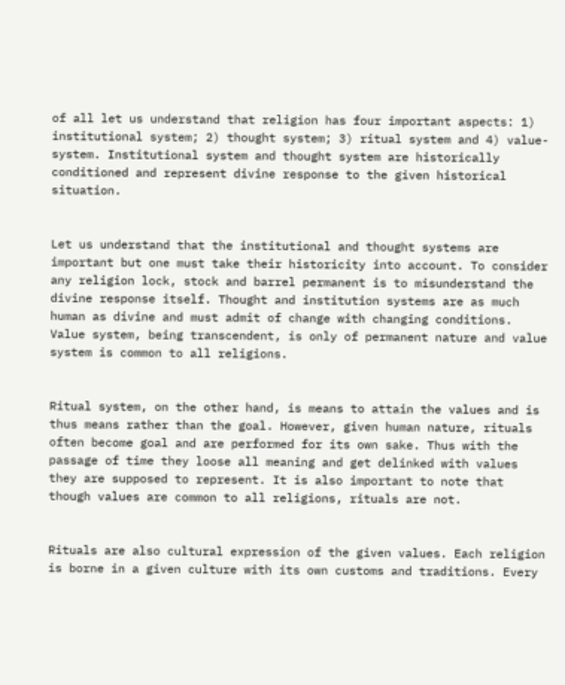of all let us understand that religion has four important aspects: 1) institutional system; 2) thought system; 3) ritual system and 4) value-system. Institutional system and thought system are historically conditioned and represent divine response to the given historical situation.


Let us understand that the institutional and thought systems are important but one must take their historicity into account. To consider any religion lock, stock and barrel permanent is to misunderstand the divine response itself. Thought and institution systems are as much human as divine and must admit of change with changing conditions. Value system, being transcendent, is only of permanent nature and value system is common to all religions.


Ritual system, on the other hand, is means to attain the values and is thus means rather than the goal. However, given human nature, rituals often become goal and are performed for its own sake. Thus with the passage of time they loose all meaning and get delinked with values they are supposed to represent. It is also important to note that though values are common to all religions, rituals are not.


Rituals are also cultural expression of the given values. Each religion is borne in a given culture with its own customs and traditions. Every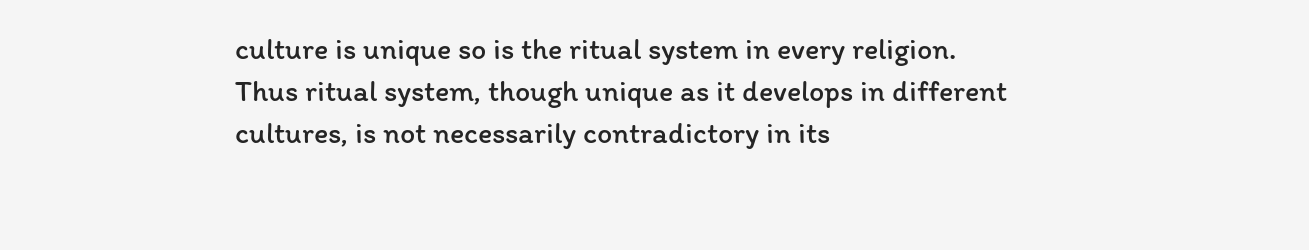culture is unique so is the ritual system in every religion. Thus ritual system, though unique as it develops in different cultures, is not necessarily contradictory in its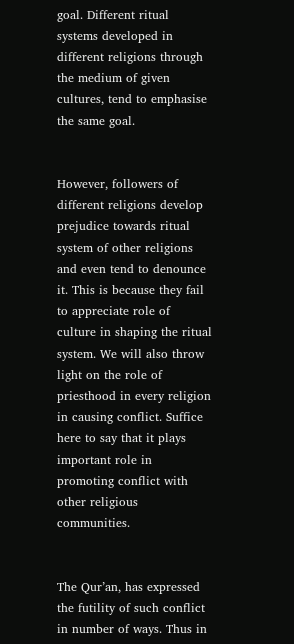goal. Different ritual systems developed in different religions through the medium of given cultures, tend to emphasise the same goal.


However, followers of different religions develop prejudice towards ritual system of other religions and even tend to denounce it. This is because they fail to appreciate role of culture in shaping the ritual system. We will also throw light on the role of priesthood in every religion in causing conflict. Suffice here to say that it plays important role in promoting conflict with other religious communities.


The Qur’an, has expressed the futility of such conflict in number of ways. Thus in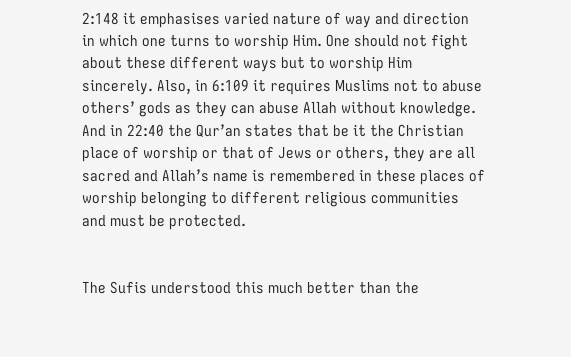2:148 it emphasises varied nature of way and direction in which one turns to worship Him. One should not fight about these different ways but to worship Him sincerely. Also, in 6:109 it requires Muslims not to abuse others’ gods as they can abuse Allah without knowledge.  And in 22:40 the Qur’an states that be it the Christian place of worship or that of Jews or others, they are all sacred and Allah’s name is remembered in these places of worship belonging to different religious communities and must be protected.


The Sufis understood this much better than the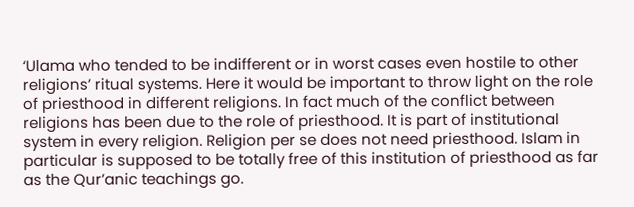‘Ulama who tended to be indifferent or in worst cases even hostile to other religions’ ritual systems. Here it would be important to throw light on the role of priesthood in different religions. In fact much of the conflict between religions has been due to the role of priesthood. It is part of institutional system in every religion. Religion per se does not need priesthood. Islam in particular is supposed to be totally free of this institution of priesthood as far as the Qur’anic teachings go.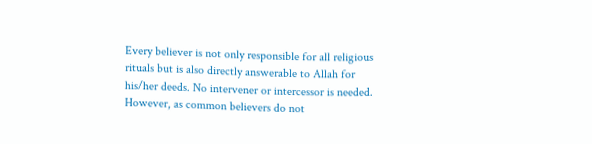Every believer is not only responsible for all religious rituals but is also directly answerable to Allah for his/her deeds. No intervener or intercessor is needed. However, as common believers do not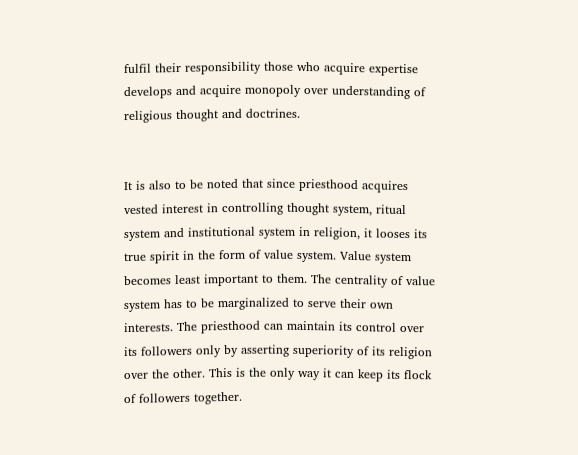fulfil their responsibility those who acquire expertise develops and acquire monopoly over understanding of religious thought and doctrines.


It is also to be noted that since priesthood acquires vested interest in controlling thought system, ritual system and institutional system in religion, it looses its true spirit in the form of value system. Value system becomes least important to them. The centrality of value system has to be marginalized to serve their own interests. The priesthood can maintain its control over its followers only by asserting superiority of its religion over the other. This is the only way it can keep its flock of followers together.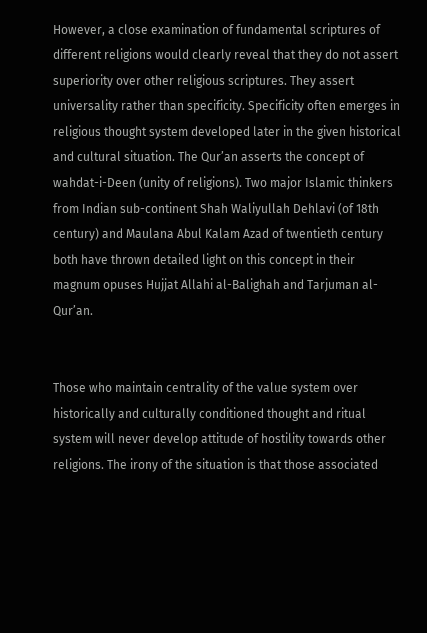However, a close examination of fundamental scriptures of different religions would clearly reveal that they do not assert superiority over other religious scriptures. They assert universality rather than specificity. Specificity often emerges in religious thought system developed later in the given historical and cultural situation. The Qur’an asserts the concept of wahdat-i-Deen (unity of religions). Two major Islamic thinkers from Indian sub-continent Shah Waliyullah Dehlavi (of 18th century) and Maulana Abul Kalam Azad of twentieth century both have thrown detailed light on this concept in their magnum opuses Hujjat Allahi al-Balighah and Tarjuman al-Qur’an.


Those who maintain centrality of the value system over historically and culturally conditioned thought and ritual system will never develop attitude of hostility towards other religions. The irony of the situation is that those associated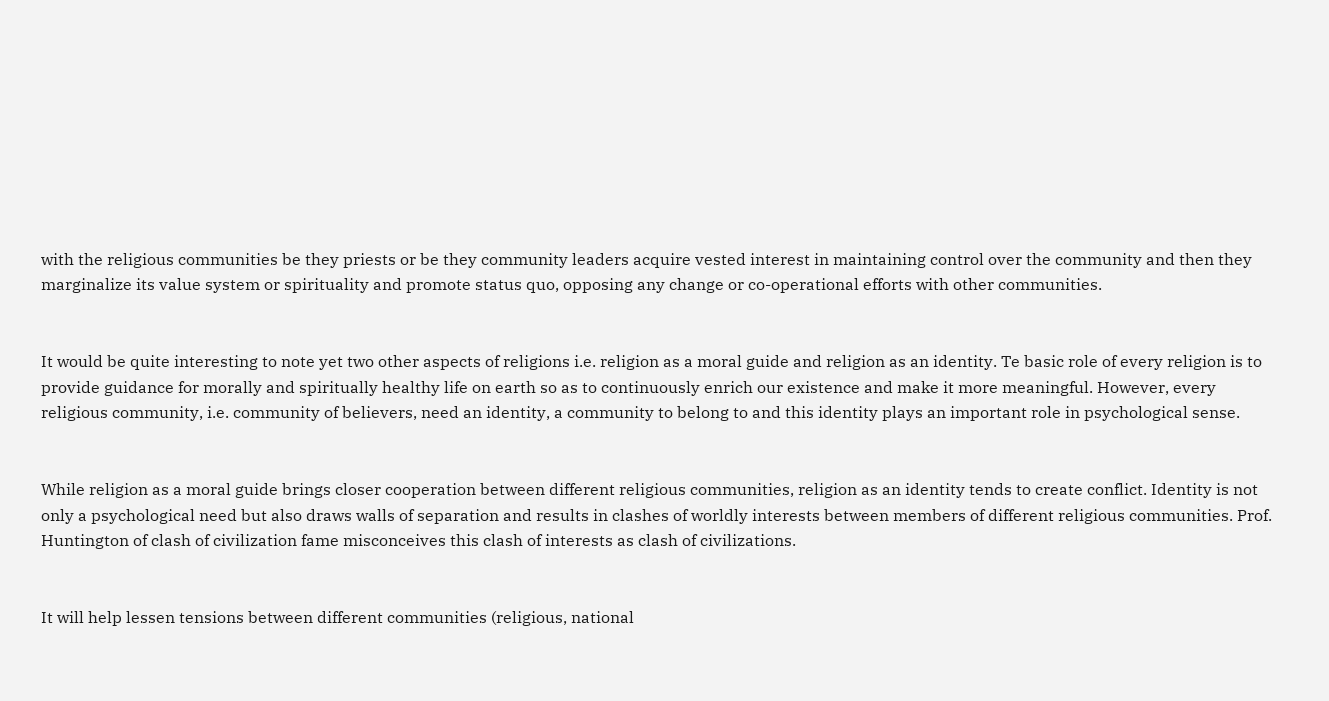with the religious communities be they priests or be they community leaders acquire vested interest in maintaining control over the community and then they marginalize its value system or spirituality and promote status quo, opposing any change or co-operational efforts with other communities.


It would be quite interesting to note yet two other aspects of religions i.e. religion as a moral guide and religion as an identity. Te basic role of every religion is to provide guidance for morally and spiritually healthy life on earth so as to continuously enrich our existence and make it more meaningful. However, every religious community, i.e. community of believers, need an identity, a community to belong to and this identity plays an important role in psychological sense.


While religion as a moral guide brings closer cooperation between different religious communities, religion as an identity tends to create conflict. Identity is not only a psychological need but also draws walls of separation and results in clashes of worldly interests between members of different religious communities. Prof. Huntington of clash of civilization fame misconceives this clash of interests as clash of civilizations.


It will help lessen tensions between different communities (religious, national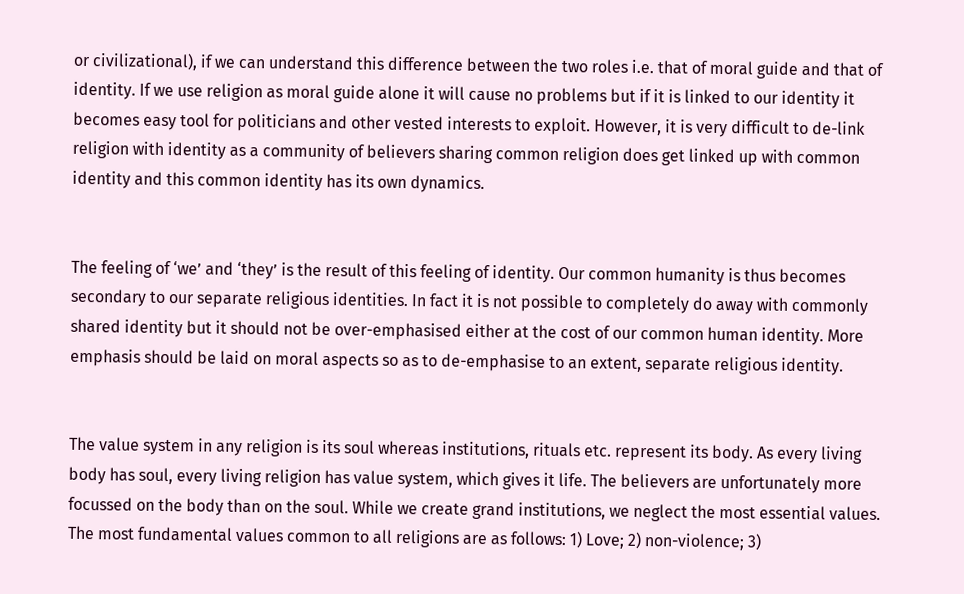or civilizational), if we can understand this difference between the two roles i.e. that of moral guide and that of identity. If we use religion as moral guide alone it will cause no problems but if it is linked to our identity it becomes easy tool for politicians and other vested interests to exploit. However, it is very difficult to de-link religion with identity as a community of believers sharing common religion does get linked up with common identity and this common identity has its own dynamics.


The feeling of ‘we’ and ‘they’ is the result of this feeling of identity. Our common humanity is thus becomes secondary to our separate religious identities. In fact it is not possible to completely do away with commonly shared identity but it should not be over-emphasised either at the cost of our common human identity. More emphasis should be laid on moral aspects so as to de-emphasise to an extent, separate religious identity.


The value system in any religion is its soul whereas institutions, rituals etc. represent its body. As every living body has soul, every living religion has value system, which gives it life. The believers are unfortunately more focussed on the body than on the soul. While we create grand institutions, we neglect the most essential values. The most fundamental values common to all religions are as follows: 1) Love; 2) non-violence; 3)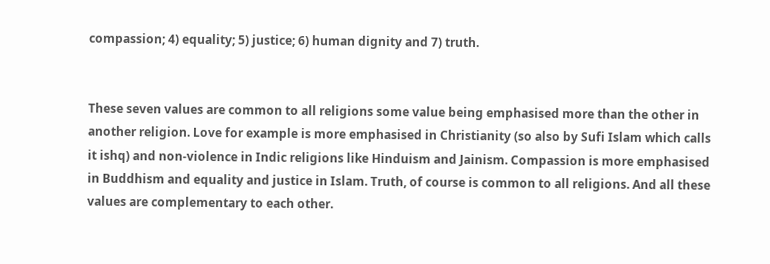compassion; 4) equality; 5) justice; 6) human dignity and 7) truth.


These seven values are common to all religions some value being emphasised more than the other in another religion. Love for example is more emphasised in Christianity (so also by Sufi Islam which calls it ishq) and non-violence in Indic religions like Hinduism and Jainism. Compassion is more emphasised in Buddhism and equality and justice in Islam. Truth, of course is common to all religions. And all these values are complementary to each other.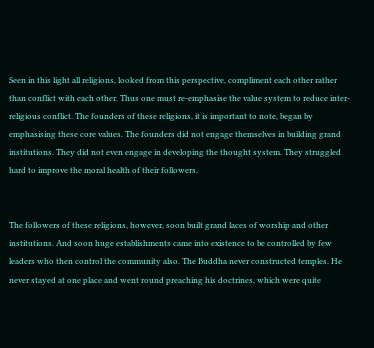Seen in this light all religions, looked from this perspective, compliment each other rather than conflict with each other. Thus one must re-emphasise the value system to reduce inter-religious conflict. The founders of these religions, it is important to note, began by emphasising these core values. The founders did not engage themselves in building grand institutions. They did not even engage in developing the thought system. They struggled hard to improve the moral health of their followers.


The followers of these religions, however, soon built grand laces of worship and other institutions. And soon huge establishments came into existence to be controlled by few leaders who then control the community also. The Buddha never constructed temples. He never stayed at one place and went round preaching his doctrines, which were quite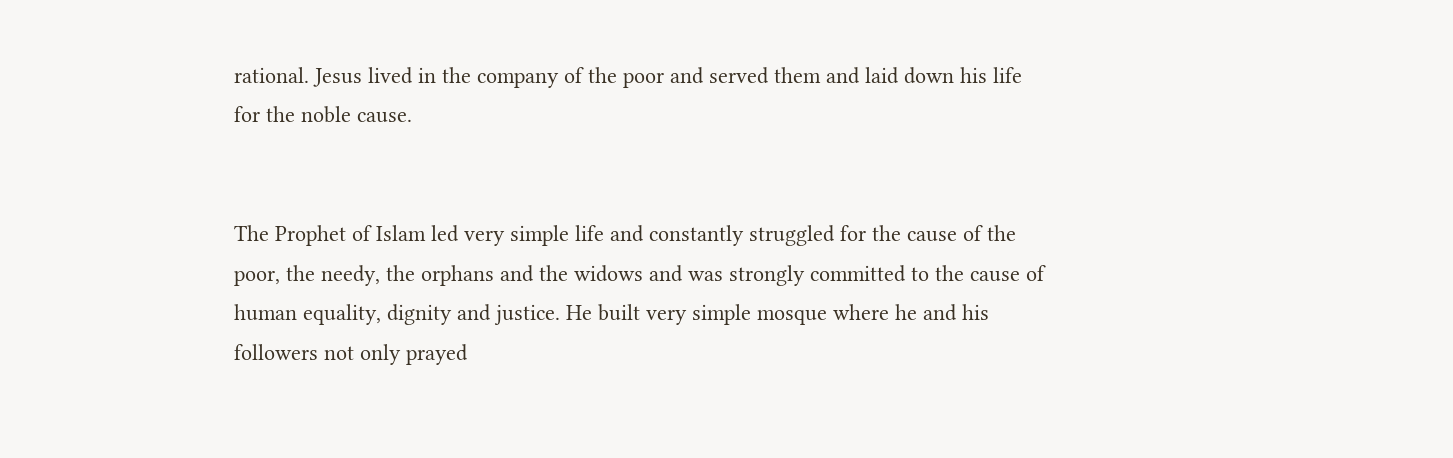rational. Jesus lived in the company of the poor and served them and laid down his life for the noble cause.


The Prophet of Islam led very simple life and constantly struggled for the cause of the poor, the needy, the orphans and the widows and was strongly committed to the cause of human equality, dignity and justice. He built very simple mosque where he and his followers not only prayed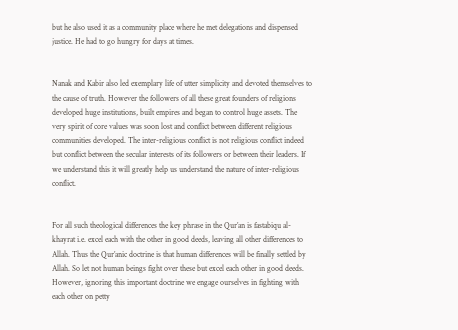but he also used it as a community place where he met delegations and dispensed justice. He had to go hungry for days at times.


Nanak and Kabir also led exemplary life of utter simplicity and devoted themselves to the cause of truth. However the followers of all these great founders of religions developed huge institutions, built empires and began to control huge assets. The very spirit of core values was soon lost and conflict between different religious communities developed. The inter-religious conflict is not religious conflict indeed but conflict between the secular interests of its followers or between their leaders. If we understand this it will greatly help us understand the nature of inter-religious conflict.


For all such theological differences the key phrase in the Qur’an is fastabiqu al-khayrat i.e. excel each with the other in good deeds, leaving all other differences to Allah. Thus the Qur’anic doctrine is that human differences will be finally settled by Allah. So let not human beings fight over these but excel each other in good deeds. However, ignoring this important doctrine we engage ourselves in fighting with each other on petty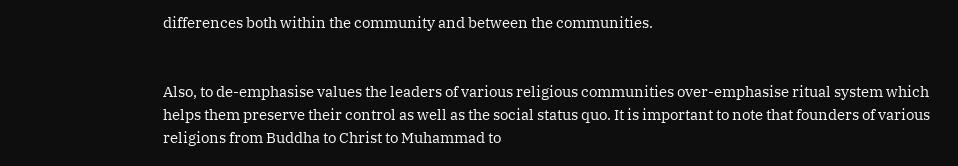differences both within the community and between the communities.


Also, to de-emphasise values the leaders of various religious communities over-emphasise ritual system which helps them preserve their control as well as the social status quo. It is important to note that founders of various religions from Buddha to Christ to Muhammad to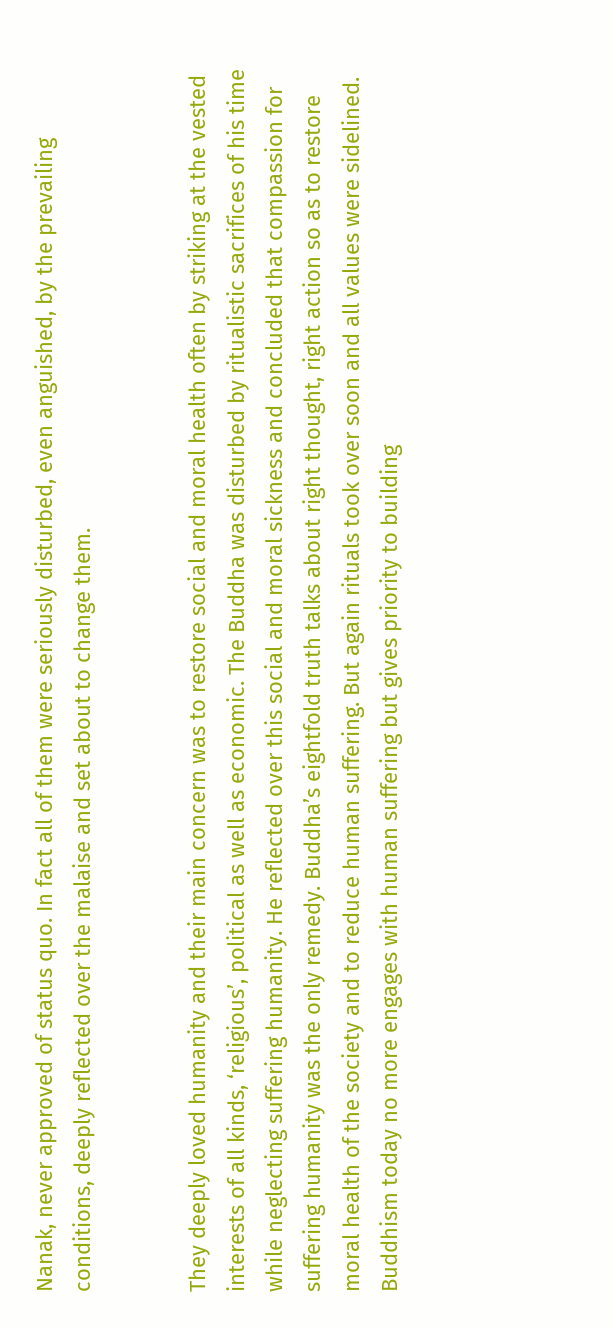Nanak, never approved of status quo. In fact all of them were seriously disturbed, even anguished, by the prevailing conditions, deeply reflected over the malaise and set about to change them.


They deeply loved humanity and their main concern was to restore social and moral health often by striking at the vested interests of all kinds, ‘religious’, political as well as economic. The Buddha was disturbed by ritualistic sacrifices of his time while neglecting suffering humanity. He reflected over this social and moral sickness and concluded that compassion for suffering humanity was the only remedy. Buddha’s eightfold truth talks about right thought, right action so as to restore moral health of the society and to reduce human suffering. But again rituals took over soon and all values were sidelined. Buddhism today no more engages with human suffering but gives priority to building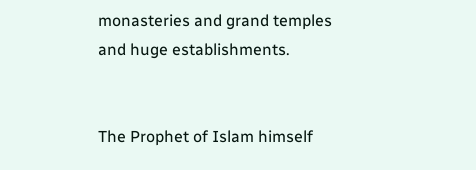monasteries and grand temples and huge establishments.


The Prophet of Islam himself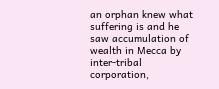an orphan knew what suffering is and he saw accumulation of wealth in Mecca by inter-tribal corporation,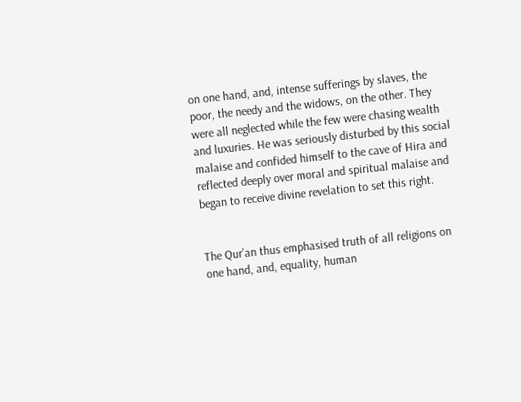on one hand, and, intense sufferings by slaves, the poor, the needy and the widows, on the other. They were all neglected while the few were chasing wealth and luxuries. He was seriously disturbed by this social malaise and confided himself to the cave of Hira and reflected deeply over moral and spiritual malaise and began to receive divine revelation to set this right.


The Qur’an thus emphasised truth of all religions on one hand, and, equality, human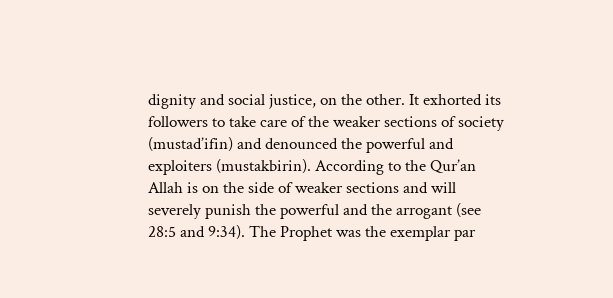dignity and social justice, on the other. It exhorted its followers to take care of the weaker sections of society (mustad’ifin) and denounced the powerful and exploiters (mustakbirin). According to the Qur’an Allah is on the side of weaker sections and will severely punish the powerful and the arrogant (see 28:5 and 9:34). The Prophet was the exemplar par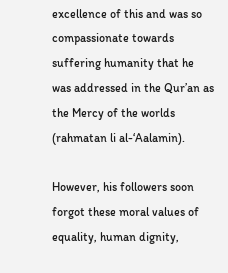excellence of this and was so compassionate towards suffering humanity that he was addressed in the Qur’an as the Mercy of the worlds (rahmatan li al-‘Aalamin).

However, his followers soon forgot these moral values of equality, human dignity,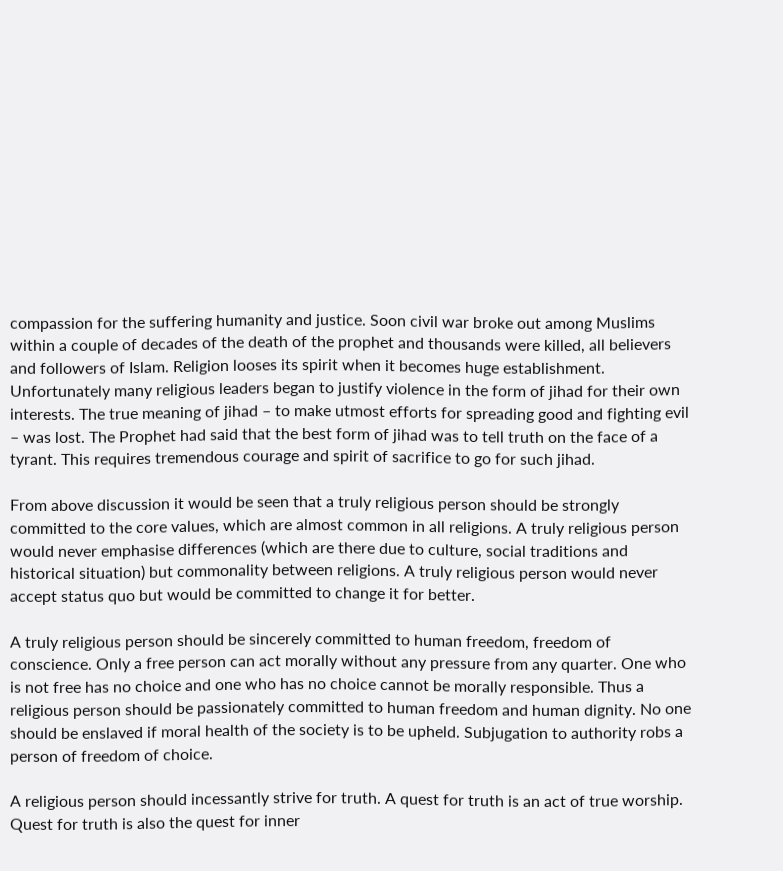compassion for the suffering humanity and justice. Soon civil war broke out among Muslims within a couple of decades of the death of the prophet and thousands were killed, all believers and followers of Islam. Religion looses its spirit when it becomes huge establishment. Unfortunately many religious leaders began to justify violence in the form of jihad for their own interests. The true meaning of jihad – to make utmost efforts for spreading good and fighting evil – was lost. The Prophet had said that the best form of jihad was to tell truth on the face of a tyrant. This requires tremendous courage and spirit of sacrifice to go for such jihad.

From above discussion it would be seen that a truly religious person should be strongly committed to the core values, which are almost common in all religions. A truly religious person would never emphasise differences (which are there due to culture, social traditions and historical situation) but commonality between religions. A truly religious person would never accept status quo but would be committed to change it for better.

A truly religious person should be sincerely committed to human freedom, freedom of conscience. Only a free person can act morally without any pressure from any quarter. One who is not free has no choice and one who has no choice cannot be morally responsible. Thus a religious person should be passionately committed to human freedom and human dignity. No one should be enslaved if moral health of the society is to be upheld. Subjugation to authority robs a person of freedom of choice.

A religious person should incessantly strive for truth. A quest for truth is an act of true worship. Quest for truth is also the quest for inner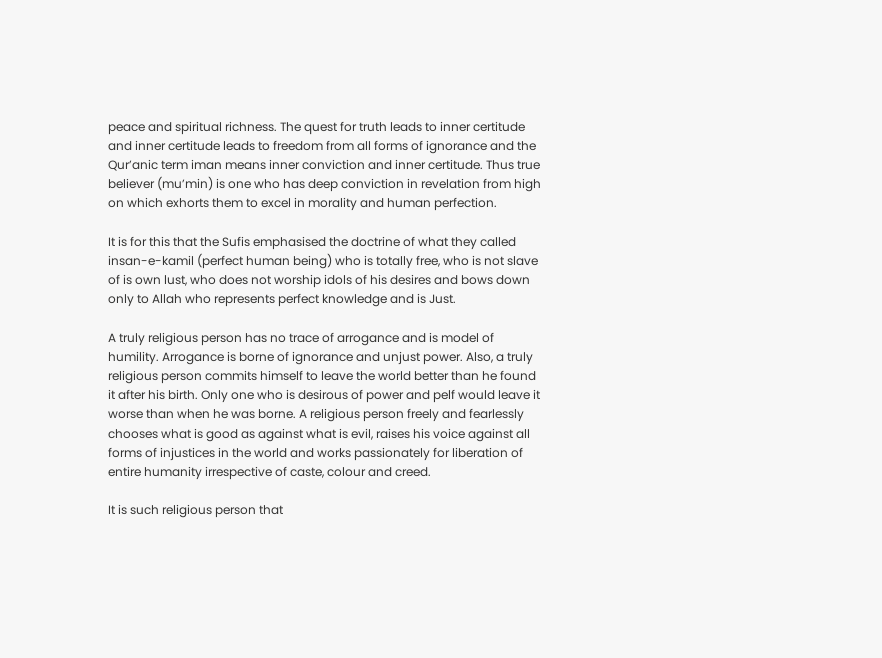peace and spiritual richness. The quest for truth leads to inner certitude and inner certitude leads to freedom from all forms of ignorance and the Qur’anic term iman means inner conviction and inner certitude. Thus true believer (mu’min) is one who has deep conviction in revelation from high on which exhorts them to excel in morality and human perfection.

It is for this that the Sufis emphasised the doctrine of what they called insan-e-kamil (perfect human being) who is totally free, who is not slave of is own lust, who does not worship idols of his desires and bows down only to Allah who represents perfect knowledge and is Just.

A truly religious person has no trace of arrogance and is model of humility. Arrogance is borne of ignorance and unjust power. Also, a truly religious person commits himself to leave the world better than he found it after his birth. Only one who is desirous of power and pelf would leave it worse than when he was borne. A religious person freely and fearlessly chooses what is good as against what is evil, raises his voice against all forms of injustices in the world and works passionately for liberation of entire humanity irrespective of caste, colour and creed.

It is such religious person that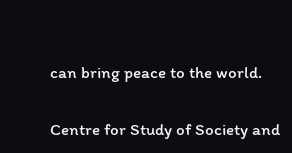can bring peace to the world.

Centre for Study of Society and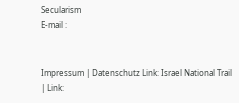Secularism
E-mail :


Impressum | Datenschutz Link: Israel National Trail | Link: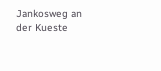Jankosweg an der Kueste